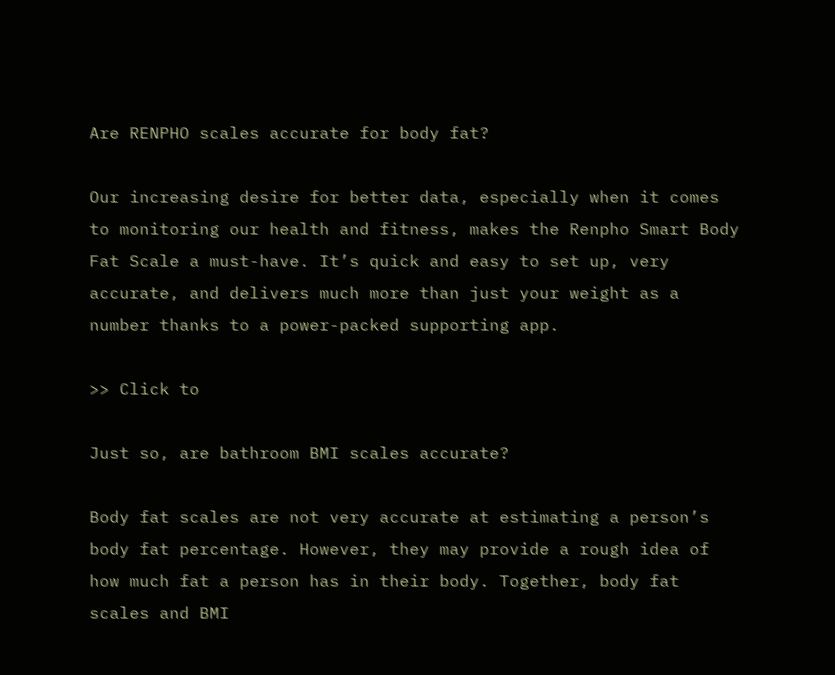Are RENPHO scales accurate for body fat?

Our increasing desire for better data, especially when it comes to monitoring our health and fitness, makes the Renpho Smart Body Fat Scale a must-have. It’s quick and easy to set up, very accurate, and delivers much more than just your weight as a number thanks to a power-packed supporting app.

>> Click to

Just so, are bathroom BMI scales accurate?

Body fat scales are not very accurate at estimating a person’s body fat percentage. However, they may provide a rough idea of how much fat a person has in their body. Together, body fat scales and BMI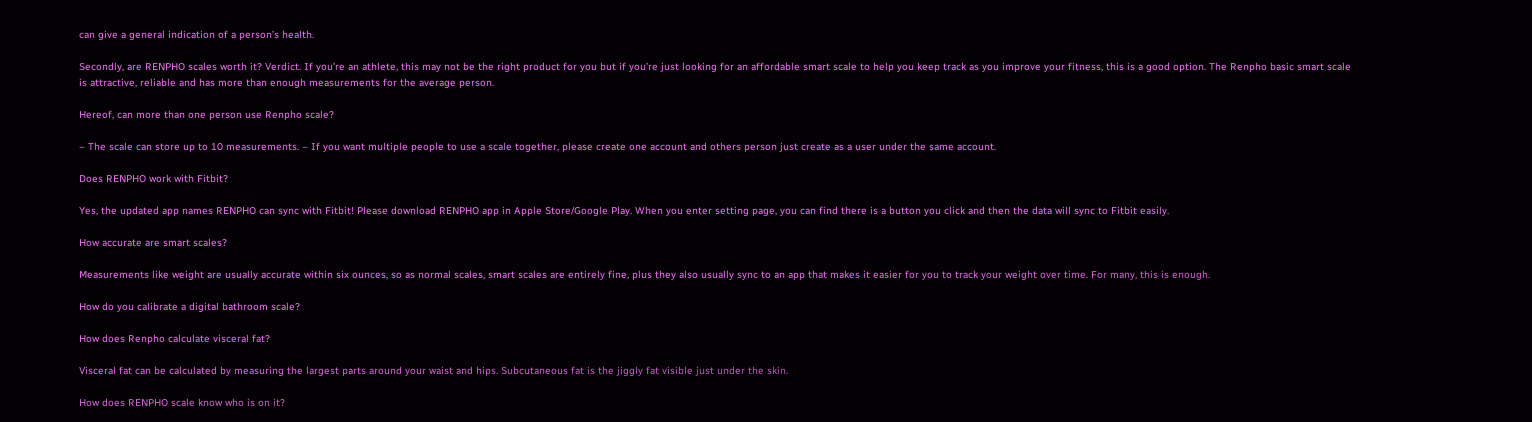can give a general indication of a person’s health.

Secondly, are RENPHO scales worth it? Verdict. If you’re an athlete, this may not be the right product for you but if you’re just looking for an affordable smart scale to help you keep track as you improve your fitness, this is a good option. The Renpho basic smart scale is attractive, reliable and has more than enough measurements for the average person.

Hereof, can more than one person use Renpho scale?

– The scale can store up to 10 measurements. – If you want multiple people to use a scale together, please create one account and others person just create as a user under the same account.

Does RENPHO work with Fitbit?

Yes, the updated app names RENPHO can sync with Fitbit! Please download RENPHO app in Apple Store/Google Play. When you enter setting page, you can find there is a button you click and then the data will sync to Fitbit easily.

How accurate are smart scales?

Measurements like weight are usually accurate within six ounces, so as normal scales, smart scales are entirely fine, plus they also usually sync to an app that makes it easier for you to track your weight over time. For many, this is enough.

How do you calibrate a digital bathroom scale?

How does Renpho calculate visceral fat?

Visceral fat can be calculated by measuring the largest parts around your waist and hips. Subcutaneous fat is the jiggly fat visible just under the skin.

How does RENPHO scale know who is on it?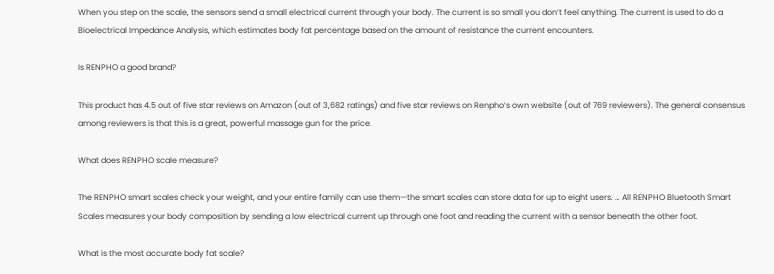When you step on the scale, the sensors send a small electrical current through your body. The current is so small you don’t feel anything. The current is used to do a Bioelectrical Impedance Analysis, which estimates body fat percentage based on the amount of resistance the current encounters.

Is RENPHO a good brand?

This product has 4.5 out of five star reviews on Amazon (out of 3,682 ratings) and five star reviews on Renpho’s own website (out of 769 reviewers). The general consensus among reviewers is that this is a great, powerful massage gun for the price.

What does RENPHO scale measure?

The RENPHO smart scales check your weight, and your entire family can use them—the smart scales can store data for up to eight users. … All RENPHO Bluetooth Smart Scales measures your body composition by sending a low electrical current up through one foot and reading the current with a sensor beneath the other foot.

What is the most accurate body fat scale?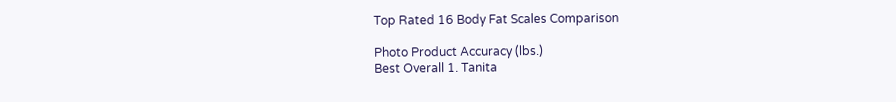Top Rated 16 Body Fat Scales Comparison

Photo Product Accuracy (lbs.)
Best Overall 1. Tanita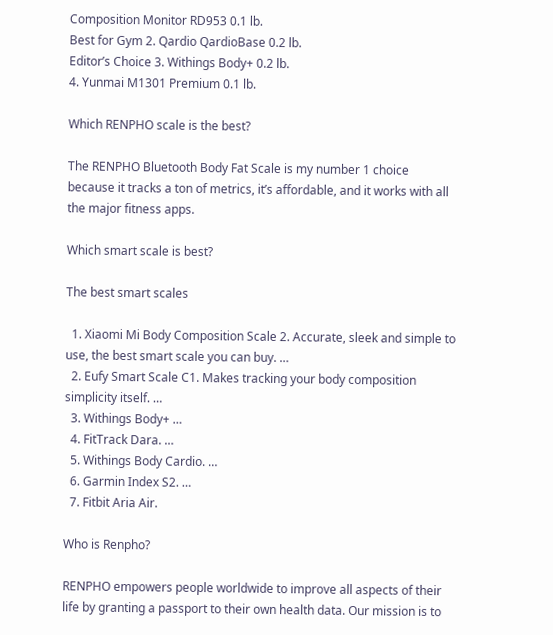Composition Monitor RD953 0.1 lb.
Best for Gym 2. Qardio QardioBase 0.2 lb.
Editor’s Choice 3. Withings Body+ 0.2 lb.
4. Yunmai M1301 Premium 0.1 lb.

Which RENPHO scale is the best?

The RENPHO Bluetooth Body Fat Scale is my number 1 choice because it tracks a ton of metrics, it’s affordable, and it works with all the major fitness apps.

Which smart scale is best?

The best smart scales

  1. Xiaomi Mi Body Composition Scale 2. Accurate, sleek and simple to use, the best smart scale you can buy. …
  2. Eufy Smart Scale C1. Makes tracking your body composition simplicity itself. …
  3. Withings Body+ …
  4. FitTrack Dara. …
  5. Withings Body Cardio. …
  6. Garmin Index S2. …
  7. Fitbit Aria Air.

Who is Renpho?

RENPHO empowers people worldwide to improve all aspects of their life by granting a passport to their own health data. Our mission is to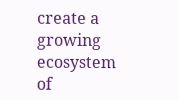create a growing ecosystem of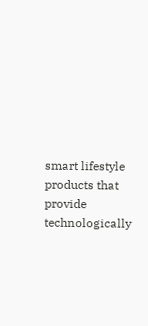smart lifestyle products that provide technologically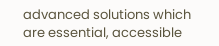advanced solutions which are essential, accessible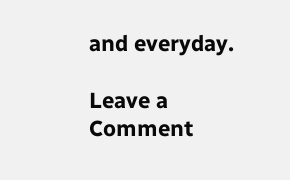and everyday.

Leave a Comment